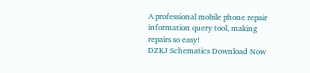A professional mobile phone repair information query tool, making repairs so easy!
DZKJ Schematics Download Now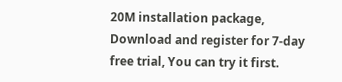20M installation package, Download and register for 7-day free trial, You can try it first.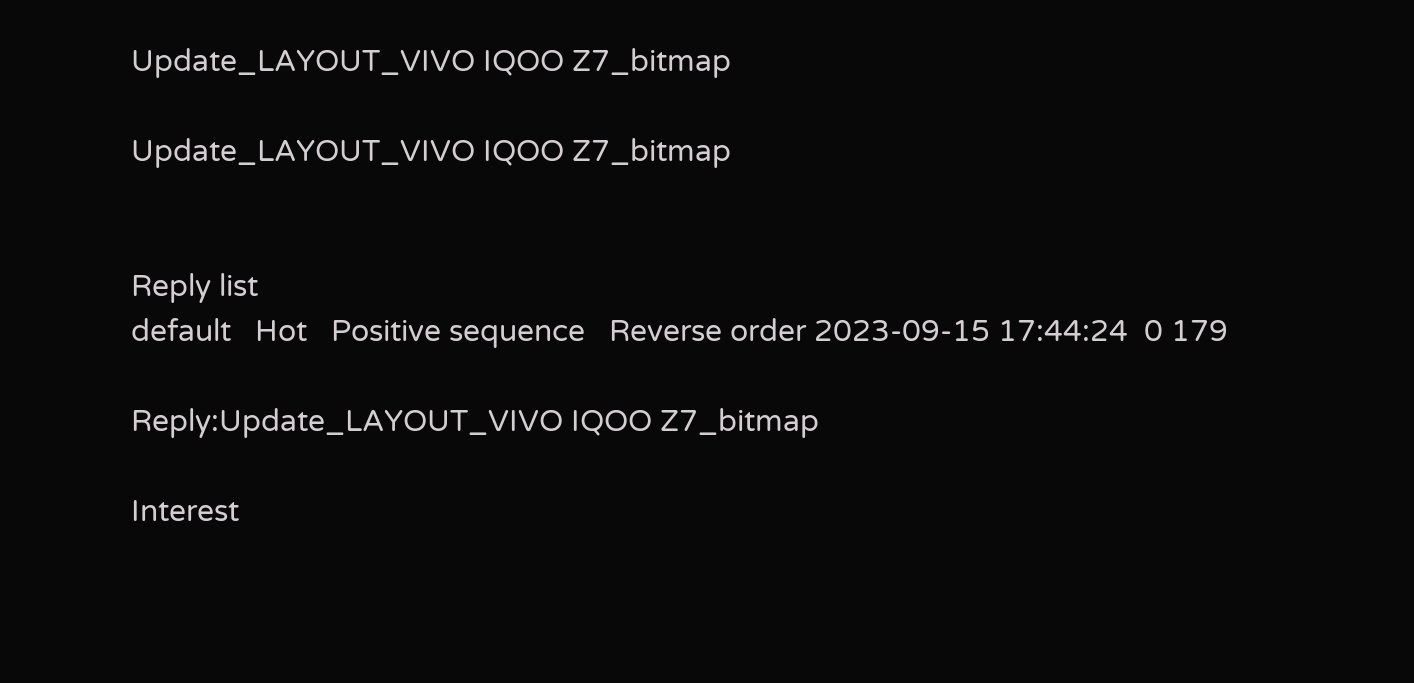Update_LAYOUT_VIVO IQOO Z7_bitmap

Update_LAYOUT_VIVO IQOO Z7_bitmap


Reply list
default   Hot   Positive sequence   Reverse order 2023-09-15 17:44:24  0 179

Reply:Update_LAYOUT_VIVO IQOO Z7_bitmap

Interest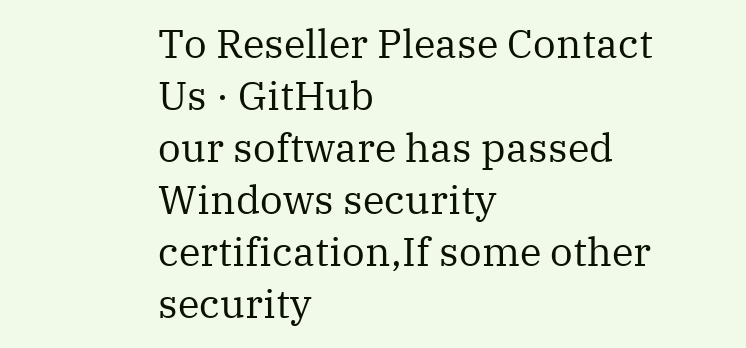To Reseller Please Contact Us · GitHub
our software has passed Windows security certification,If some other security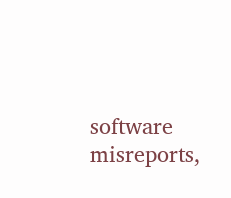software misreports,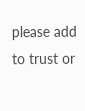please add to trust or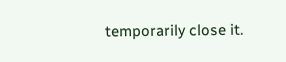temporarily close it.